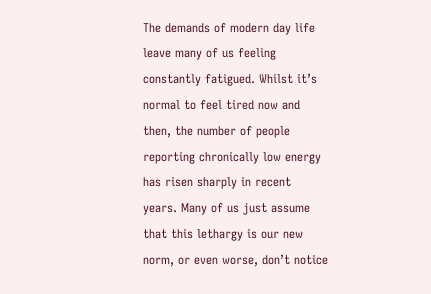The demands of modern day life leave many of us feeling constantly fatigued. Whilst it’s normal to feel tired now and then, the number of people reporting chronically low energy has risen sharply in recent years. Many of us just assume that this lethargy is our new norm, or even worse, don’t notice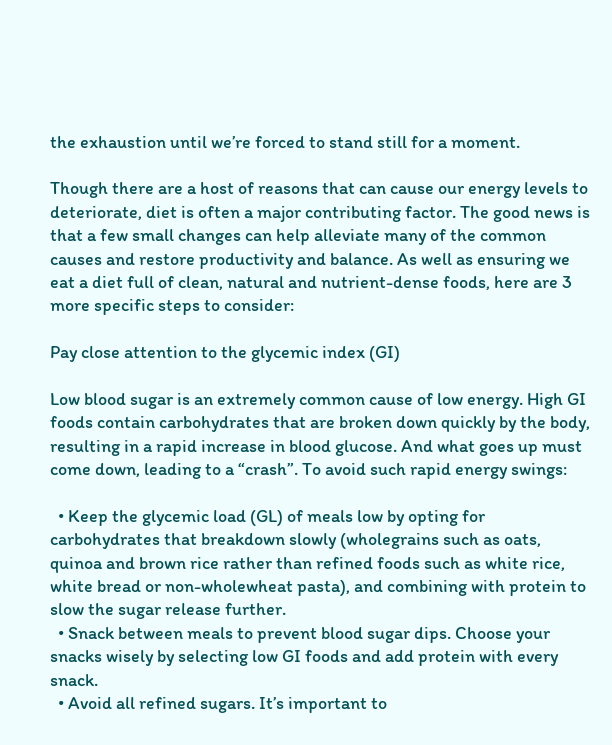the exhaustion until we’re forced to stand still for a moment.

Though there are a host of reasons that can cause our energy levels to deteriorate, diet is often a major contributing factor. The good news is that a few small changes can help alleviate many of the common causes and restore productivity and balance. As well as ensuring we eat a diet full of clean, natural and nutrient-dense foods, here are 3 more specific steps to consider:

Pay close attention to the glycemic index (GI)

Low blood sugar is an extremely common cause of low energy. High GI foods contain carbohydrates that are broken down quickly by the body, resulting in a rapid increase in blood glucose. And what goes up must come down, leading to a “crash”. To avoid such rapid energy swings:

  • Keep the glycemic load (GL) of meals low by opting for carbohydrates that breakdown slowly (wholegrains such as oats, quinoa and brown rice rather than refined foods such as white rice, white bread or non-wholewheat pasta), and combining with protein to slow the sugar release further.
  • Snack between meals to prevent blood sugar dips. Choose your snacks wisely by selecting low GI foods and add protein with every snack.
  • Avoid all refined sugars. It’s important to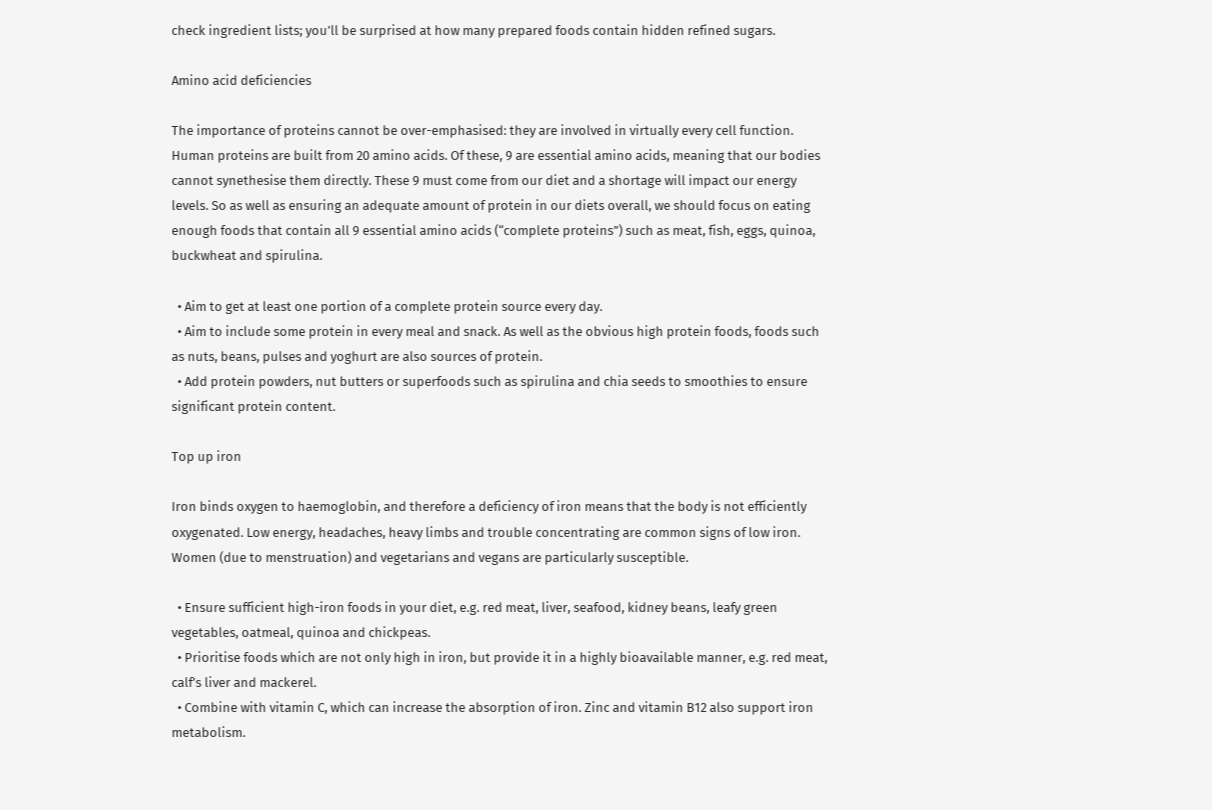check ingredient lists; you’ll be surprised at how many prepared foods contain hidden refined sugars.

Amino acid deficiencies

The importance of proteins cannot be over-emphasised: they are involved in virtually every cell function. Human proteins are built from 20 amino acids. Of these, 9 are essential amino acids, meaning that our bodies cannot synethesise them directly. These 9 must come from our diet and a shortage will impact our energy levels. So as well as ensuring an adequate amount of protein in our diets overall, we should focus on eating enough foods that contain all 9 essential amino acids (“complete proteins”) such as meat, fish, eggs, quinoa, buckwheat and spirulina.

  • Aim to get at least one portion of a complete protein source every day.
  • Aim to include some protein in every meal and snack. As well as the obvious high protein foods, foods such as nuts, beans, pulses and yoghurt are also sources of protein.
  • Add protein powders, nut butters or superfoods such as spirulina and chia seeds to smoothies to ensure significant protein content.

Top up iron

Iron binds oxygen to haemoglobin, and therefore a deficiency of iron means that the body is not efficiently oxygenated. Low energy, headaches, heavy limbs and trouble concentrating are common signs of low iron. Women (due to menstruation) and vegetarians and vegans are particularly susceptible.

  • Ensure sufficient high-iron foods in your diet, e.g. red meat, liver, seafood, kidney beans, leafy green vegetables, oatmeal, quinoa and chickpeas.
  • Prioritise foods which are not only high in iron, but provide it in a highly bioavailable manner, e.g. red meat, calf’s liver and mackerel.
  • Combine with vitamin C, which can increase the absorption of iron. Zinc and vitamin B12 also support iron metabolism.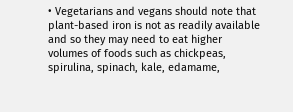• Vegetarians and vegans should note that plant-based iron is not as readily available and so they may need to eat higher volumes of foods such as chickpeas, spirulina, spinach, kale, edamame,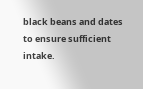black beans and dates to ensure sufficient intake.